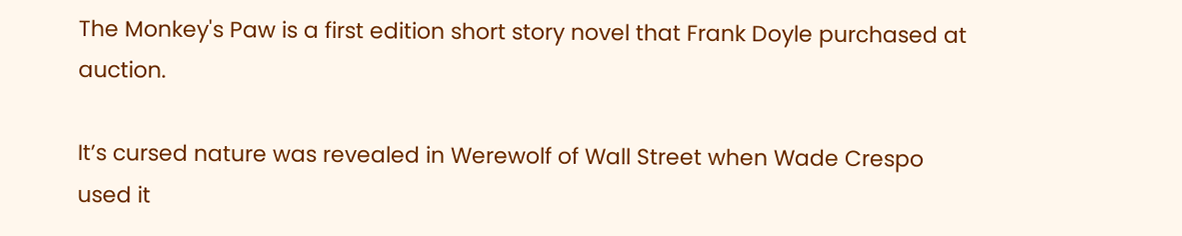The Monkey's Paw is a first edition short story novel that Frank Doyle purchased at auction.

It’s cursed nature was revealed in Werewolf of Wall Street when Wade Crespo used it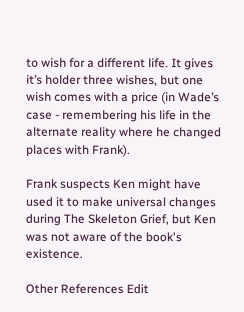to wish for a different life. It gives it’s holder three wishes, but one wish comes with a price (in Wade’s case - remembering his life in the alternate reality where he changed places with Frank).

Frank suspects Ken might have used it to make universal changes during The Skeleton Grief, but Ken was not aware of the book's existence.

Other References Edit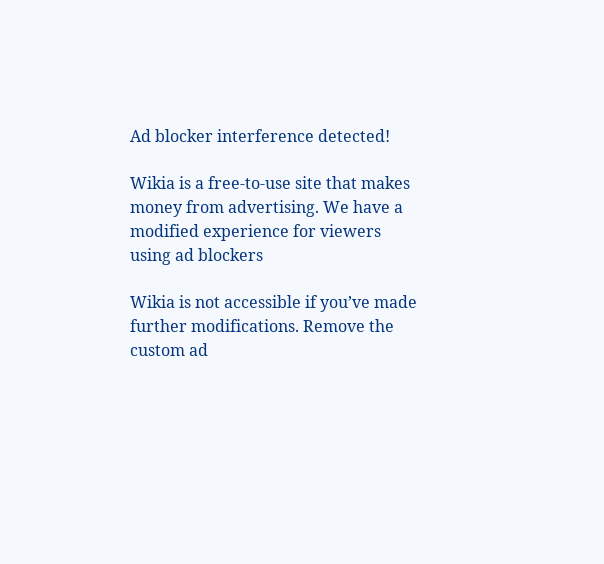Ad blocker interference detected!

Wikia is a free-to-use site that makes money from advertising. We have a modified experience for viewers using ad blockers

Wikia is not accessible if you’ve made further modifications. Remove the custom ad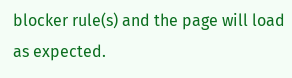blocker rule(s) and the page will load as expected.